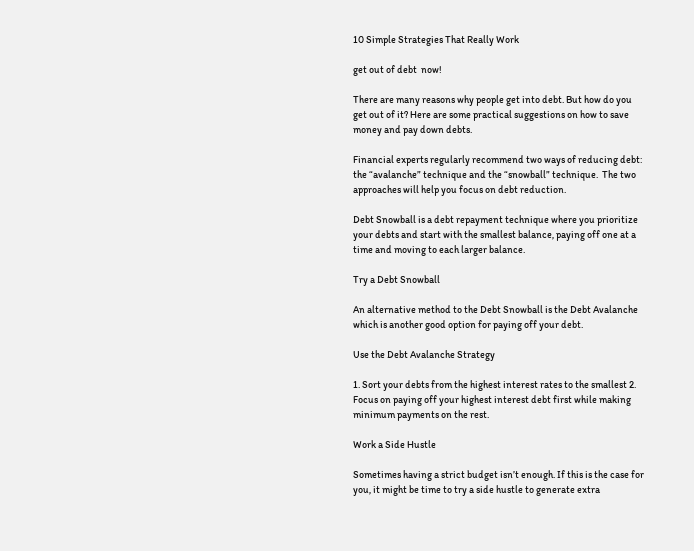10 Simple Strategies That Really Work

get out of debt  now!

There are many reasons why people get into debt. But how do you get out of it? Here are some practical suggestions on how to save money and pay down debts.

Financial experts regularly recommend two ways of reducing debt: the “avalanche” technique and the “snowball” technique.  The two approaches will help you focus on debt reduction.

Debt Snowball is a debt repayment technique where you prioritize your debts and start with the smallest balance, paying off one at a time and moving to each larger balance.

Try a Debt Snowball

An alternative method to the Debt Snowball is the Debt Avalanche which is another good option for paying off your debt.

Use the Debt Avalanche Strategy

1. Sort your debts from the highest interest rates to the smallest 2. Focus on paying off your highest interest debt first while making minimum payments on the rest.

Work a Side Hustle

Sometimes having a strict budget isn’t enough. If this is the case for you, it might be time to try a side hustle to generate extra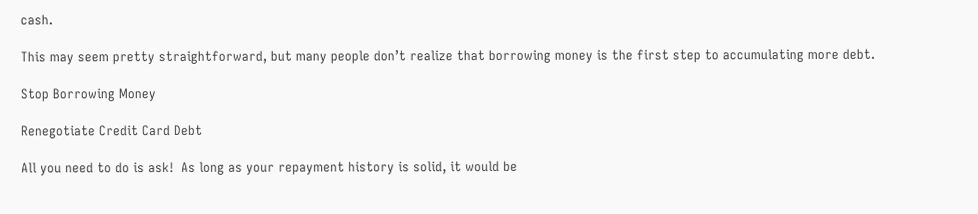cash.

This may seem pretty straightforward, but many people don’t realize that borrowing money is the first step to accumulating more debt.

Stop Borrowing Money

Renegotiate Credit Card Debt

All you need to do is ask!  As long as your repayment history is solid, it would be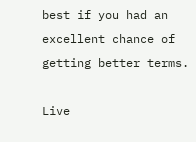best if you had an excellent chance of getting better terms.

Live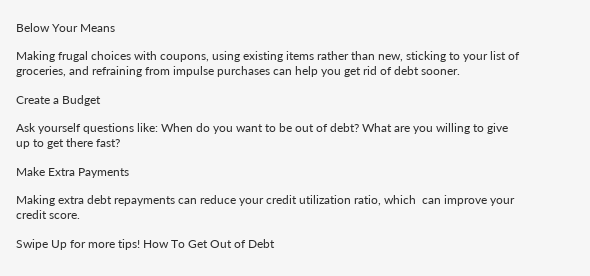Below Your Means

Making frugal choices with coupons, using existing items rather than new, sticking to your list of groceries, and refraining from impulse purchases can help you get rid of debt sooner.

Create a Budget

Ask yourself questions like: When do you want to be out of debt? What are you willing to give up to get there fast?

Make Extra Payments

Making extra debt repayments can reduce your credit utilization ratio, which  can improve your credit score.

Swipe Up for more tips! How To Get Out of Debt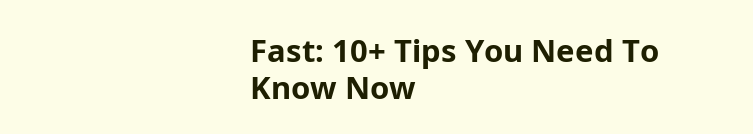Fast: 10+ Tips You Need To Know Now